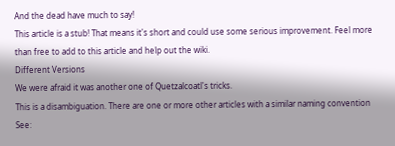And the dead have much to say!
This article is a stub! That means it's short and could use some serious improvement. Feel more than free to add to this article and help out the wiki.
Different Versions
We were afraid it was another one of Quetzalcoatl's tricks.
This is a disambiguation. There are one or more other articles with a similar naming convention
See: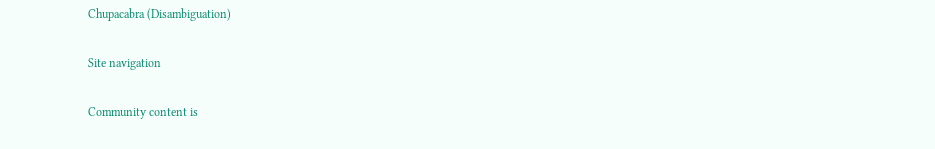Chupacabra (Disambiguation)

Site navigation

Community content is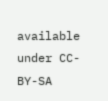available under CC-BY-SA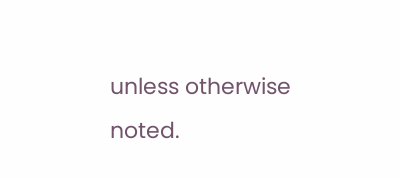unless otherwise noted.